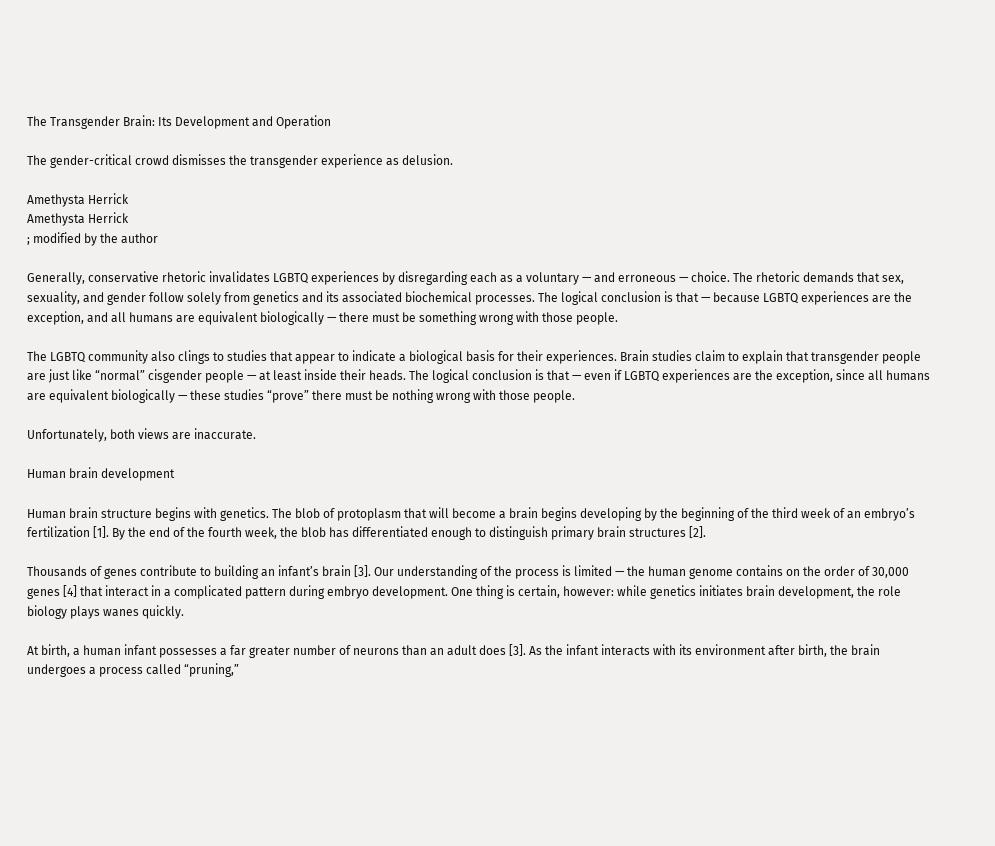The Transgender Brain: Its Development and Operation

The gender-critical crowd dismisses the transgender experience as delusion.

Amethysta Herrick
Amethysta Herrick
; modified by the author

Generally, conservative rhetoric invalidates LGBTQ experiences by disregarding each as a voluntary — and erroneous — choice. The rhetoric demands that sex, sexuality, and gender follow solely from genetics and its associated biochemical processes. The logical conclusion is that — because LGBTQ experiences are the exception, and all humans are equivalent biologically — there must be something wrong with those people.

The LGBTQ community also clings to studies that appear to indicate a biological basis for their experiences. Brain studies claim to explain that transgender people are just like “normal” cisgender people — at least inside their heads. The logical conclusion is that — even if LGBTQ experiences are the exception, since all humans are equivalent biologically — these studies “prove” there must be nothing wrong with those people.

Unfortunately, both views are inaccurate.

Human brain development

Human brain structure begins with genetics. The blob of protoplasm that will become a brain begins developing by the beginning of the third week of an embryo’s fertilization [1]. By the end of the fourth week, the blob has differentiated enough to distinguish primary brain structures [2].

Thousands of genes contribute to building an infant’s brain [3]. Our understanding of the process is limited — the human genome contains on the order of 30,000 genes [4] that interact in a complicated pattern during embryo development. One thing is certain, however: while genetics initiates brain development, the role biology plays wanes quickly.

At birth, a human infant possesses a far greater number of neurons than an adult does [3]. As the infant interacts with its environment after birth, the brain undergoes a process called “pruning,”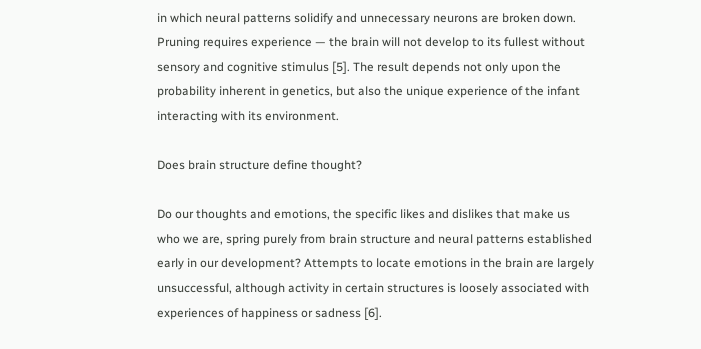in which neural patterns solidify and unnecessary neurons are broken down. Pruning requires experience — the brain will not develop to its fullest without sensory and cognitive stimulus [5]. The result depends not only upon the probability inherent in genetics, but also the unique experience of the infant interacting with its environment.

Does brain structure define thought?

Do our thoughts and emotions, the specific likes and dislikes that make us who we are, spring purely from brain structure and neural patterns established early in our development? Attempts to locate emotions in the brain are largely unsuccessful, although activity in certain structures is loosely associated with experiences of happiness or sadness [6].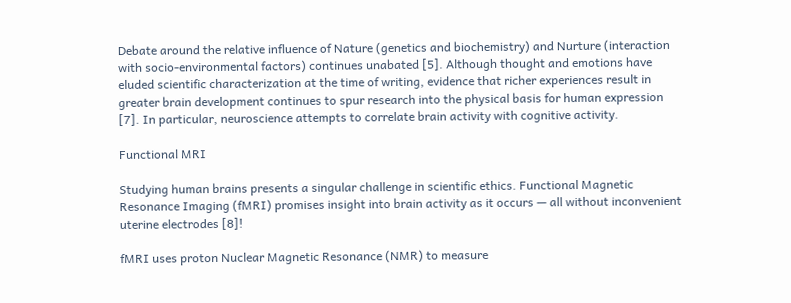Debate around the relative influence of Nature (genetics and biochemistry) and Nurture (interaction with socio-environmental factors) continues unabated [5]. Although thought and emotions have eluded scientific characterization at the time of writing, evidence that richer experiences result in greater brain development continues to spur research into the physical basis for human expression [7]. In particular, neuroscience attempts to correlate brain activity with cognitive activity.

Functional MRI

Studying human brains presents a singular challenge in scientific ethics. Functional Magnetic Resonance Imaging (fMRI) promises insight into brain activity as it occurs — all without inconvenient uterine electrodes [8]!

fMRI uses proton Nuclear Magnetic Resonance (NMR) to measure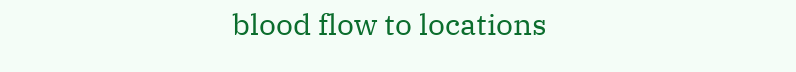blood flow to locations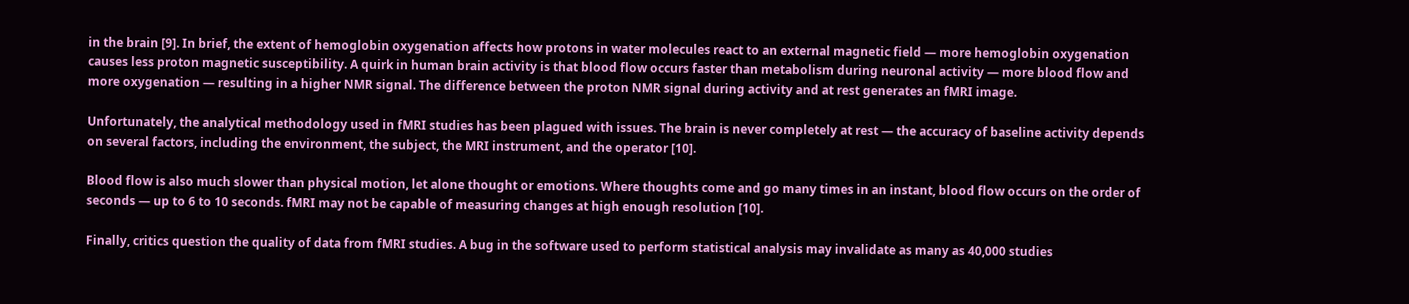in the brain [9]. In brief, the extent of hemoglobin oxygenation affects how protons in water molecules react to an external magnetic field — more hemoglobin oxygenation causes less proton magnetic susceptibility. A quirk in human brain activity is that blood flow occurs faster than metabolism during neuronal activity — more blood flow and more oxygenation — resulting in a higher NMR signal. The difference between the proton NMR signal during activity and at rest generates an fMRI image.

Unfortunately, the analytical methodology used in fMRI studies has been plagued with issues. The brain is never completely at rest — the accuracy of baseline activity depends on several factors, including the environment, the subject, the MRI instrument, and the operator [10].

Blood flow is also much slower than physical motion, let alone thought or emotions. Where thoughts come and go many times in an instant, blood flow occurs on the order of seconds — up to 6 to 10 seconds. fMRI may not be capable of measuring changes at high enough resolution [10].

Finally, critics question the quality of data from fMRI studies. A bug in the software used to perform statistical analysis may invalidate as many as 40,000 studies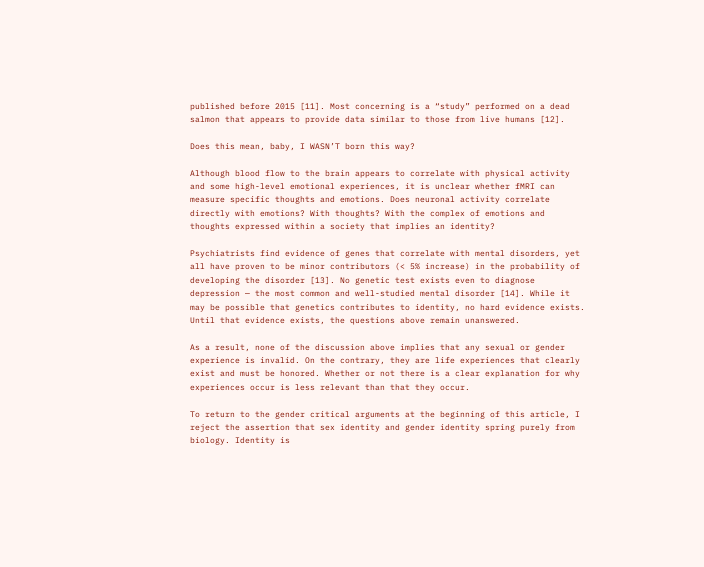published before 2015 [11]. Most concerning is a “study” performed on a dead salmon that appears to provide data similar to those from live humans [12].

Does this mean, baby, I WASN’T born this way?

Although blood flow to the brain appears to correlate with physical activity and some high-level emotional experiences, it is unclear whether fMRI can measure specific thoughts and emotions. Does neuronal activity correlate directly with emotions? With thoughts? With the complex of emotions and thoughts expressed within a society that implies an identity?

Psychiatrists find evidence of genes that correlate with mental disorders, yet all have proven to be minor contributors (< 5% increase) in the probability of developing the disorder [13]. No genetic test exists even to diagnose depression — the most common and well-studied mental disorder [14]. While it may be possible that genetics contributes to identity, no hard evidence exists. Until that evidence exists, the questions above remain unanswered.

As a result, none of the discussion above implies that any sexual or gender experience is invalid. On the contrary, they are life experiences that clearly exist and must be honored. Whether or not there is a clear explanation for why experiences occur is less relevant than that they occur.

To return to the gender critical arguments at the beginning of this article, I reject the assertion that sex identity and gender identity spring purely from biology. Identity is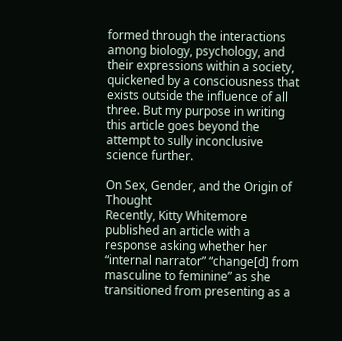formed through the interactions among biology, psychology, and their expressions within a society, quickened by a consciousness that exists outside the influence of all three. But my purpose in writing this article goes beyond the attempt to sully inconclusive science further.

On Sex, Gender, and the Origin of Thought
Recently, Kitty Whitemore published an article with a response asking whether her “internal narrator” “change[d] from masculine to feminine” as she transitioned from presenting as a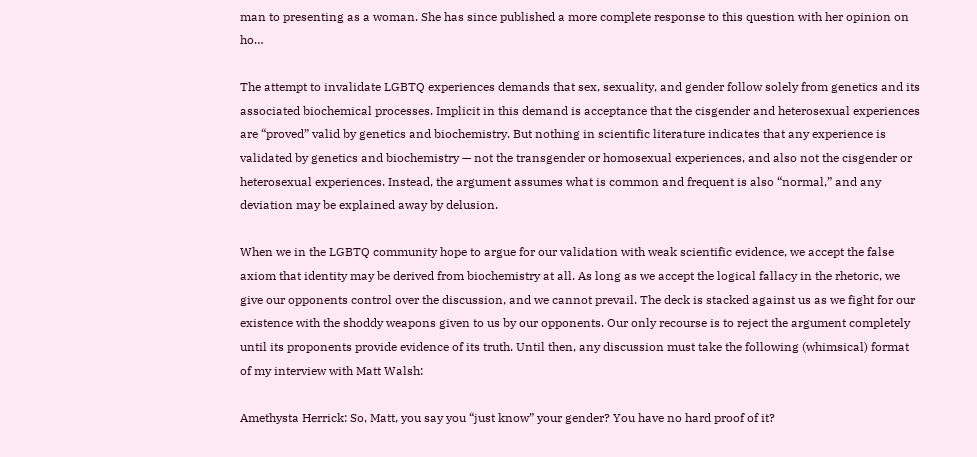man to presenting as a woman. She has since published a more complete response to this question with her opinion on ho…

The attempt to invalidate LGBTQ experiences demands that sex, sexuality, and gender follow solely from genetics and its associated biochemical processes. Implicit in this demand is acceptance that the cisgender and heterosexual experiences are “proved” valid by genetics and biochemistry. But nothing in scientific literature indicates that any experience is validated by genetics and biochemistry — not the transgender or homosexual experiences, and also not the cisgender or heterosexual experiences. Instead, the argument assumes what is common and frequent is also “normal,” and any deviation may be explained away by delusion.

When we in the LGBTQ community hope to argue for our validation with weak scientific evidence, we accept the false axiom that identity may be derived from biochemistry at all. As long as we accept the logical fallacy in the rhetoric, we give our opponents control over the discussion, and we cannot prevail. The deck is stacked against us as we fight for our existence with the shoddy weapons given to us by our opponents. Our only recourse is to reject the argument completely until its proponents provide evidence of its truth. Until then, any discussion must take the following (whimsical) format of my interview with Matt Walsh:

Amethysta Herrick: So, Matt, you say you “just know” your gender? You have no hard proof of it?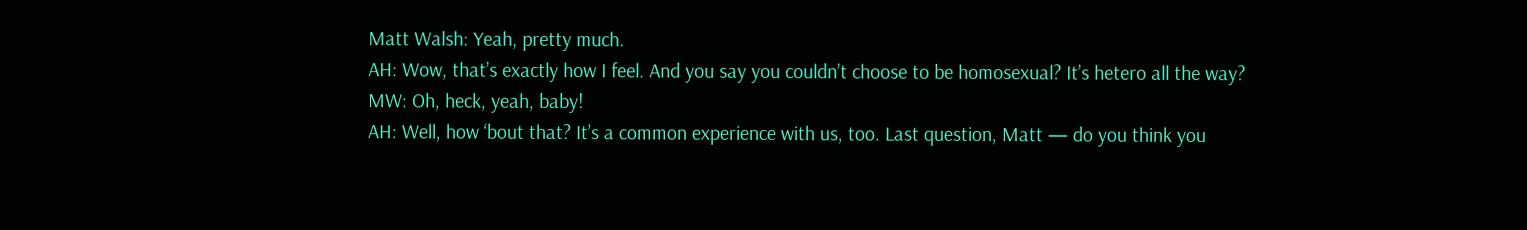Matt Walsh: Yeah, pretty much.
AH: Wow, that’s exactly how I feel. And you say you couldn’t choose to be homosexual? It’s hetero all the way?
MW: Oh, heck, yeah, baby!
AH: Well, how ‘bout that? It’s a common experience with us, too. Last question, Matt — do you think you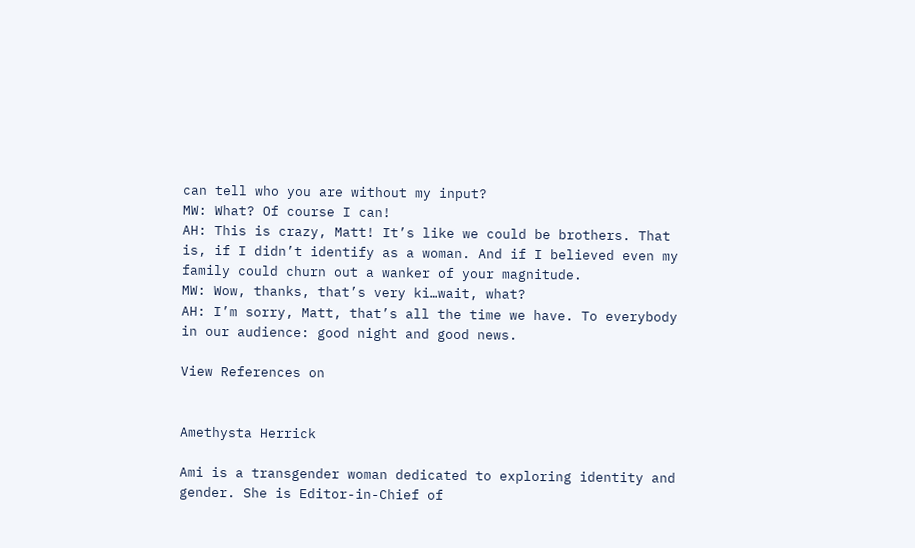can tell who you are without my input?
MW: What? Of course I can!
AH: This is crazy, Matt! It’s like we could be brothers. That is, if I didn’t identify as a woman. And if I believed even my family could churn out a wanker of your magnitude.
MW: Wow, thanks, that’s very ki…wait, what?
AH: I’m sorry, Matt, that’s all the time we have. To everybody in our audience: good night and good news.

View References on


Amethysta Herrick

Ami is a transgender woman dedicated to exploring identity and gender. She is Editor-in-Chief of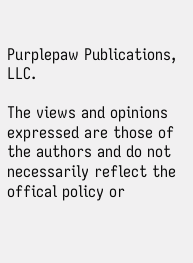Purplepaw Publications, LLC.

The views and opinions expressed are those of the authors and do not necessarily reflect the offical policy or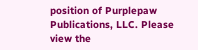position of Purplepaw Publications, LLC. Please view the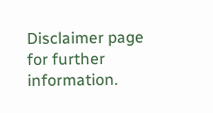Disclaimer page for further information.